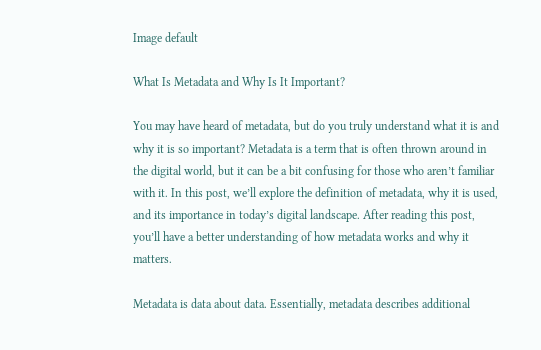Image default

What Is Metadata and Why Is It Important?

You may have heard of metadata, but do you truly understand what it is and why it is so important? Metadata is a term that is often thrown around in the digital world, but it can be a bit confusing for those who aren’t familiar with it. In this post, we’ll explore the definition of metadata, why it is used, and its importance in today’s digital landscape. After reading this post, you’ll have a better understanding of how metadata works and why it matters.

Metadata is data about data. Essentially, metadata describes additional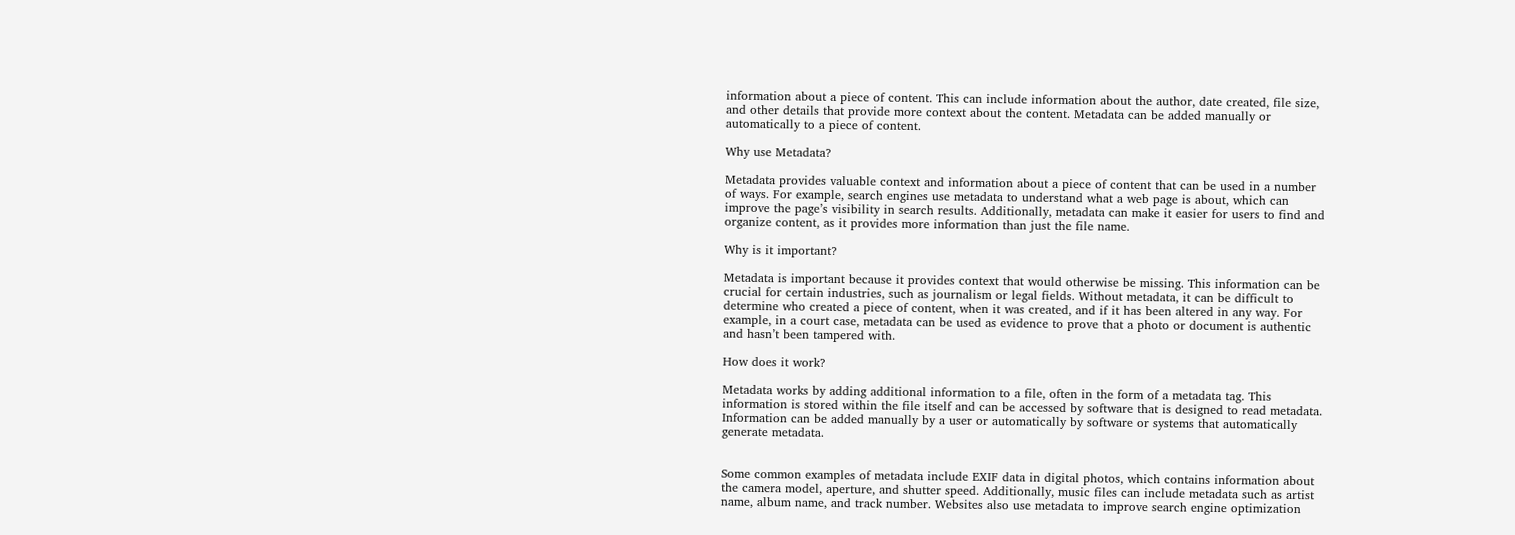information about a piece of content. This can include information about the author, date created, file size, and other details that provide more context about the content. Metadata can be added manually or automatically to a piece of content.

Why use Metadata?

Metadata provides valuable context and information about a piece of content that can be used in a number of ways. For example, search engines use metadata to understand what a web page is about, which can improve the page’s visibility in search results. Additionally, metadata can make it easier for users to find and organize content, as it provides more information than just the file name.

Why is it important?

Metadata is important because it provides context that would otherwise be missing. This information can be crucial for certain industries, such as journalism or legal fields. Without metadata, it can be difficult to determine who created a piece of content, when it was created, and if it has been altered in any way. For example, in a court case, metadata can be used as evidence to prove that a photo or document is authentic and hasn’t been tampered with.

How does it work?

Metadata works by adding additional information to a file, often in the form of a metadata tag. This information is stored within the file itself and can be accessed by software that is designed to read metadata. Information can be added manually by a user or automatically by software or systems that automatically generate metadata.


Some common examples of metadata include EXIF data in digital photos, which contains information about the camera model, aperture, and shutter speed. Additionally, music files can include metadata such as artist name, album name, and track number. Websites also use metadata to improve search engine optimization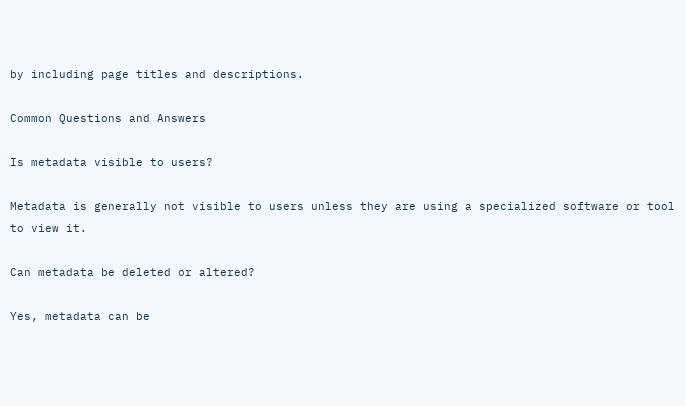by including page titles and descriptions.

Common Questions and Answers

Is metadata visible to users?

Metadata is generally not visible to users unless they are using a specialized software or tool to view it.

Can metadata be deleted or altered?

Yes, metadata can be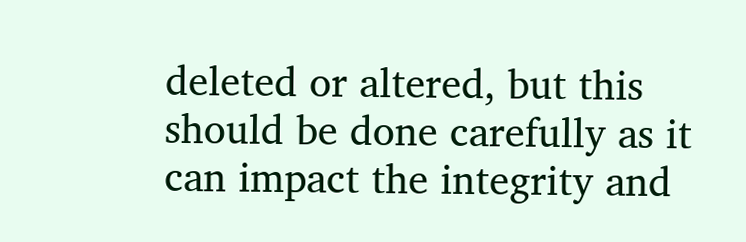deleted or altered, but this should be done carefully as it can impact the integrity and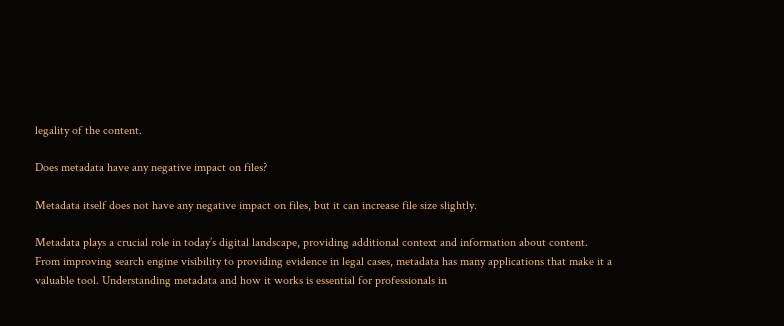legality of the content.

Does metadata have any negative impact on files?

Metadata itself does not have any negative impact on files, but it can increase file size slightly.

Metadata plays a crucial role in today’s digital landscape, providing additional context and information about content. From improving search engine visibility to providing evidence in legal cases, metadata has many applications that make it a valuable tool. Understanding metadata and how it works is essential for professionals in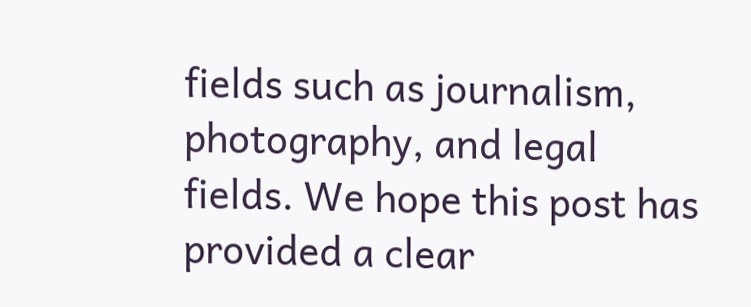fields such as journalism, photography, and legal fields. We hope this post has provided a clear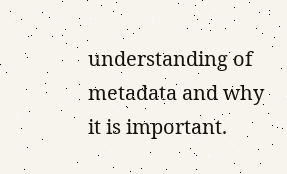understanding of metadata and why it is important.